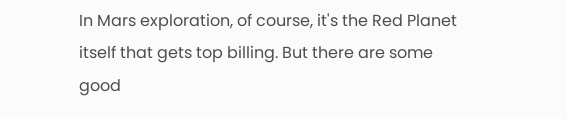In Mars exploration, of course, it's the Red Planet itself that gets top billing. But there are some good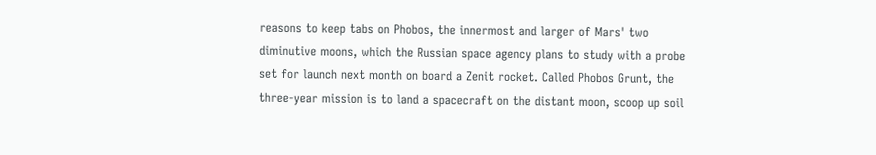reasons to keep tabs on Phobos, the innermost and larger of Mars' two diminutive moons, which the Russian space agency plans to study with a probe set for launch next month on board a Zenit rocket. Called Phobos Grunt, the three-year mission is to land a spacecraft on the distant moon, scoop up soil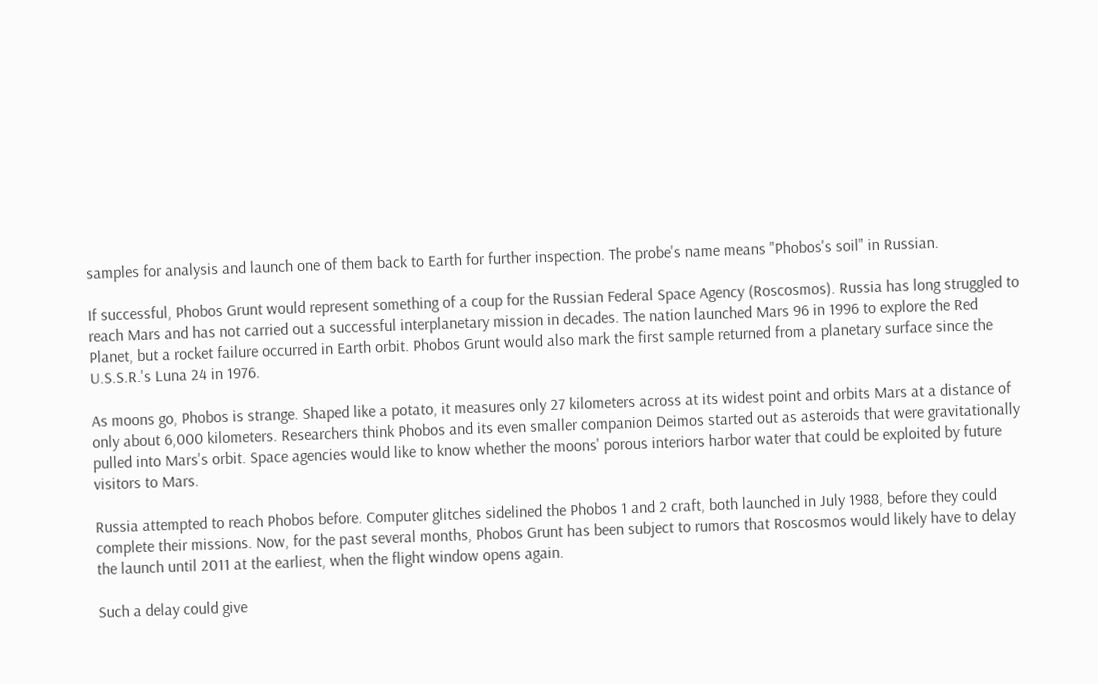samples for analysis and launch one of them back to Earth for further inspection. The probe's name means "Phobos's soil" in Russian.

If successful, Phobos Grunt would represent something of a coup for the Russian Federal Space Agency (Roscosmos). Russia has long struggled to reach Mars and has not carried out a successful interplanetary mission in decades. The nation launched Mars 96 in 1996 to explore the Red Planet, but a rocket failure occurred in Earth orbit. Phobos Grunt would also mark the first sample returned from a planetary surface since the U.S.S.R.'s Luna 24 in 1976.

As moons go, Phobos is strange. Shaped like a potato, it measures only 27 kilometers across at its widest point and orbits Mars at a distance of only about 6,000 kilometers. Researchers think Phobos and its even smaller companion Deimos started out as asteroids that were gravitationally pulled into Mars's orbit. Space agencies would like to know whether the moons' porous interiors harbor water that could be exploited by future visitors to Mars.

Russia attempted to reach Phobos before. Computer glitches sidelined the Phobos 1 and 2 craft, both launched in July 1988, before they could complete their missions. Now, for the past several months, Phobos Grunt has been subject to rumors that Roscosmos would likely have to delay the launch until 2011 at the earliest, when the flight window opens again.

Such a delay could give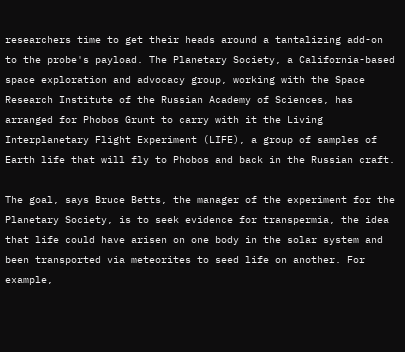researchers time to get their heads around a tantalizing add-on to the probe's payload. The Planetary Society, a California-based space exploration and advocacy group, working with the Space Research Institute of the Russian Academy of Sciences, has arranged for Phobos Grunt to carry with it the Living Interplanetary Flight Experiment (LIFE), a group of samples of Earth life that will fly to Phobos and back in the Russian craft.

The goal, says Bruce Betts, the manager of the experiment for the Planetary Society, is to seek evidence for transpermia, the idea that life could have arisen on one body in the solar system and been transported via meteorites to seed life on another. For example,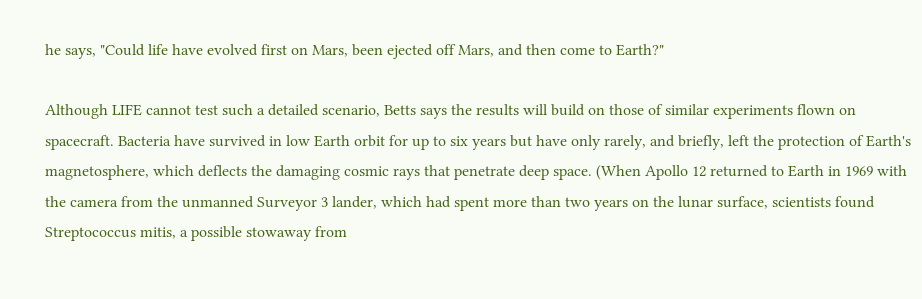he says, "Could life have evolved first on Mars, been ejected off Mars, and then come to Earth?"

Although LIFE cannot test such a detailed scenario, Betts says the results will build on those of similar experiments flown on spacecraft. Bacteria have survived in low Earth orbit for up to six years but have only rarely, and briefly, left the protection of Earth's magnetosphere, which deflects the damaging cosmic rays that penetrate deep space. (When Apollo 12 returned to Earth in 1969 with the camera from the unmanned Surveyor 3 lander, which had spent more than two years on the lunar surface, scientists found Streptococcus mitis, a possible stowaway from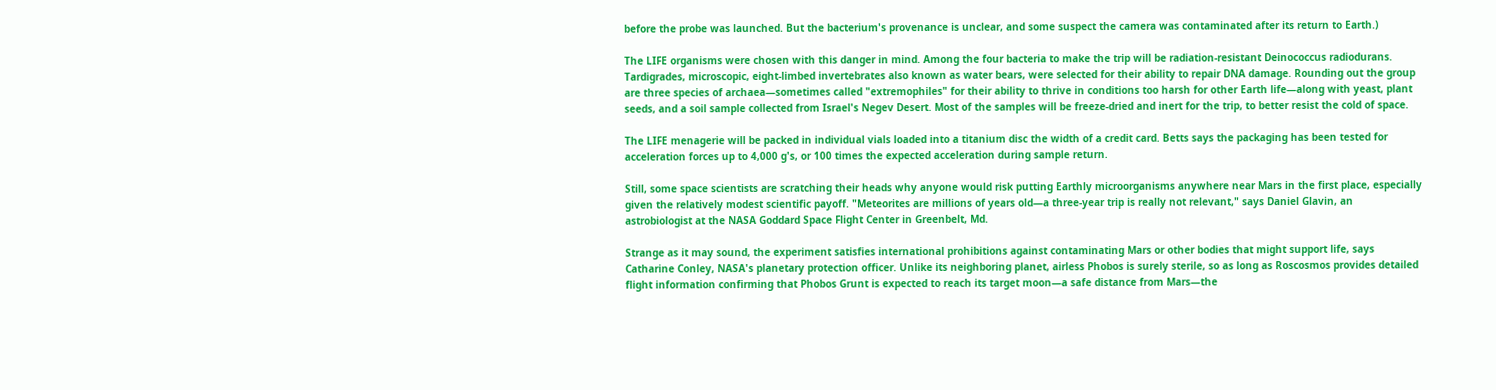before the probe was launched. But the bacterium's provenance is unclear, and some suspect the camera was contaminated after its return to Earth.)

The LIFE organisms were chosen with this danger in mind. Among the four bacteria to make the trip will be radiation-resistant Deinococcus radiodurans. Tardigrades, microscopic, eight-limbed invertebrates also known as water bears, were selected for their ability to repair DNA damage. Rounding out the group are three species of archaea—sometimes called "extremophiles" for their ability to thrive in conditions too harsh for other Earth life—along with yeast, plant seeds, and a soil sample collected from Israel's Negev Desert. Most of the samples will be freeze-dried and inert for the trip, to better resist the cold of space.

The LIFE menagerie will be packed in individual vials loaded into a titanium disc the width of a credit card. Betts says the packaging has been tested for acceleration forces up to 4,000 g's, or 100 times the expected acceleration during sample return.

Still, some space scientists are scratching their heads why anyone would risk putting Earthly microorganisms anywhere near Mars in the first place, especially given the relatively modest scientific payoff. "Meteorites are millions of years old—a three-year trip is really not relevant," says Daniel Glavin, an astrobiologist at the NASA Goddard Space Flight Center in Greenbelt, Md.

Strange as it may sound, the experiment satisfies international prohibitions against contaminating Mars or other bodies that might support life, says Catharine Conley, NASA's planetary protection officer. Unlike its neighboring planet, airless Phobos is surely sterile, so as long as Roscosmos provides detailed flight information confirming that Phobos Grunt is expected to reach its target moon—a safe distance from Mars—the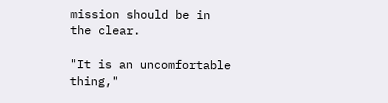mission should be in the clear.

"It is an uncomfortable thing,"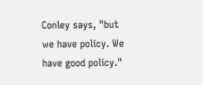Conley says, "but we have policy. We have good policy."